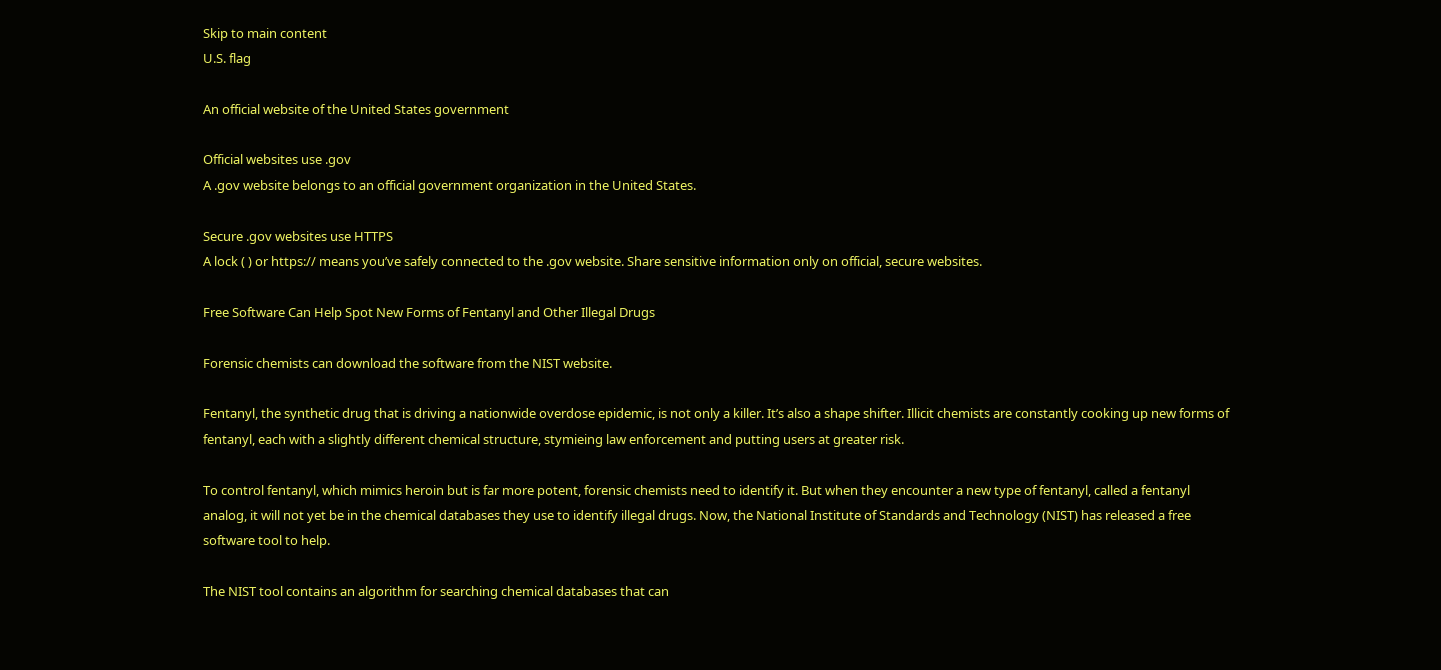Skip to main content
U.S. flag

An official website of the United States government

Official websites use .gov
A .gov website belongs to an official government organization in the United States.

Secure .gov websites use HTTPS
A lock ( ) or https:// means you’ve safely connected to the .gov website. Share sensitive information only on official, secure websites.

Free Software Can Help Spot New Forms of Fentanyl and Other Illegal Drugs

Forensic chemists can download the software from the NIST website.

Fentanyl, the synthetic drug that is driving a nationwide overdose epidemic, is not only a killer. It’s also a shape shifter. Illicit chemists are constantly cooking up new forms of fentanyl, each with a slightly different chemical structure, stymieing law enforcement and putting users at greater risk.

To control fentanyl, which mimics heroin but is far more potent, forensic chemists need to identify it. But when they encounter a new type of fentanyl, called a fentanyl analog, it will not yet be in the chemical databases they use to identify illegal drugs. Now, the National Institute of Standards and Technology (NIST) has released a free software tool to help.

The NIST tool contains an algorithm for searching chemical databases that can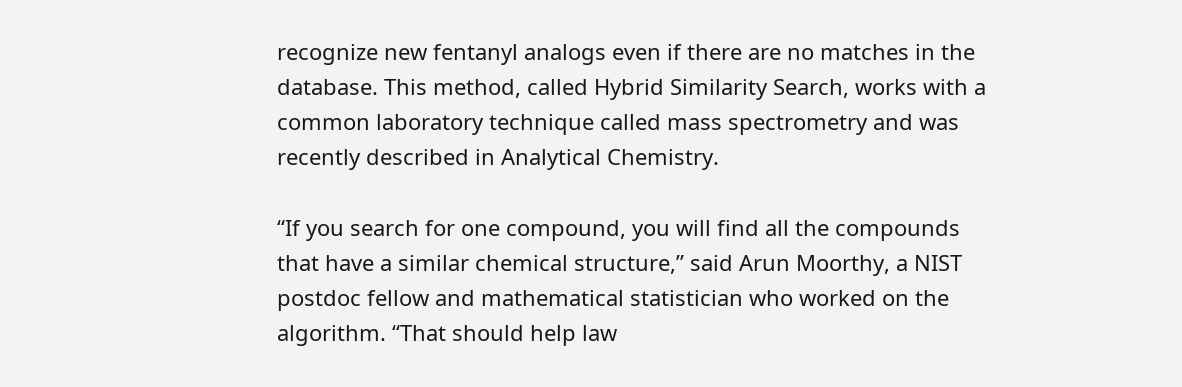recognize new fentanyl analogs even if there are no matches in the database. This method, called Hybrid Similarity Search, works with a common laboratory technique called mass spectrometry and was recently described in Analytical Chemistry.

“If you search for one compound, you will find all the compounds that have a similar chemical structure,” said Arun Moorthy, a NIST postdoc fellow and mathematical statistician who worked on the algorithm. “That should help law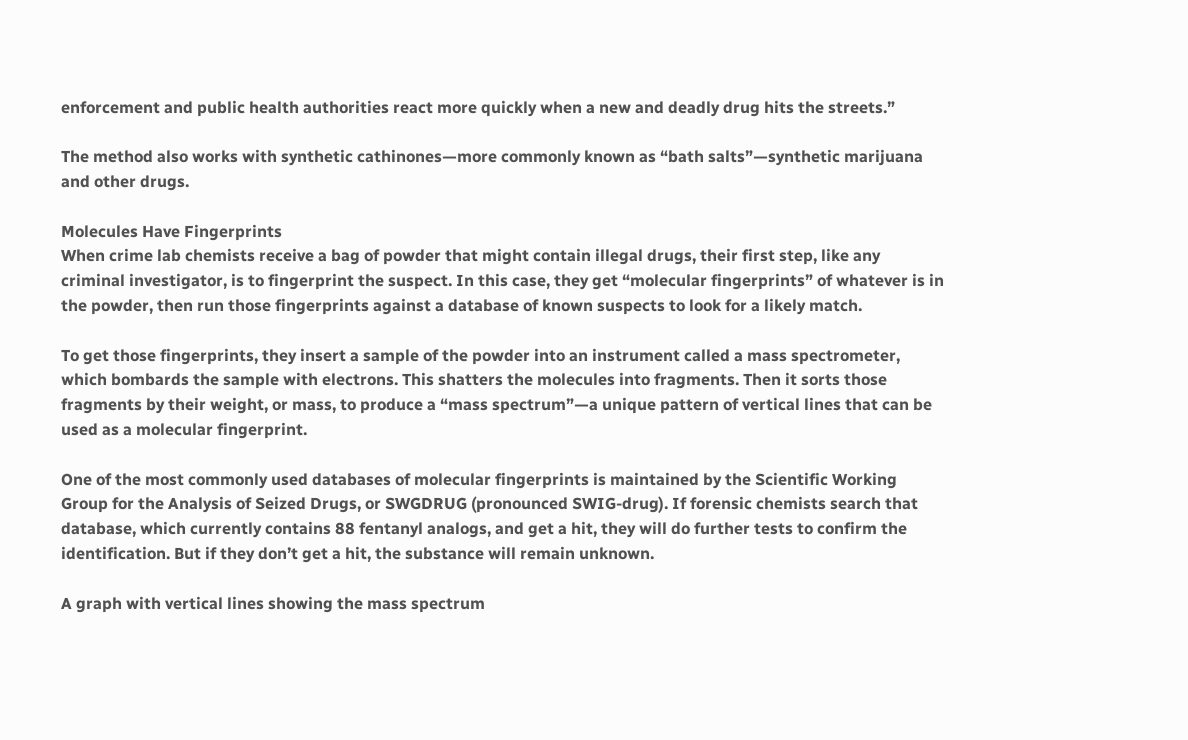enforcement and public health authorities react more quickly when a new and deadly drug hits the streets.”

The method also works with synthetic cathinones—more commonly known as “bath salts”—synthetic marijuana and other drugs.

Molecules Have Fingerprints
When crime lab chemists receive a bag of powder that might contain illegal drugs, their first step, like any criminal investigator, is to fingerprint the suspect. In this case, they get “molecular fingerprints” of whatever is in the powder, then run those fingerprints against a database of known suspects to look for a likely match.

To get those fingerprints, they insert a sample of the powder into an instrument called a mass spectrometer, which bombards the sample with electrons. This shatters the molecules into fragments. Then it sorts those fragments by their weight, or mass, to produce a “mass spectrum”—a unique pattern of vertical lines that can be used as a molecular fingerprint.

One of the most commonly used databases of molecular fingerprints is maintained by the Scientific Working Group for the Analysis of Seized Drugs, or SWGDRUG (pronounced SWIG-drug). If forensic chemists search that database, which currently contains 88 fentanyl analogs, and get a hit, they will do further tests to confirm the identification. But if they don’t get a hit, the substance will remain unknown.

A graph with vertical lines showing the mass spectrum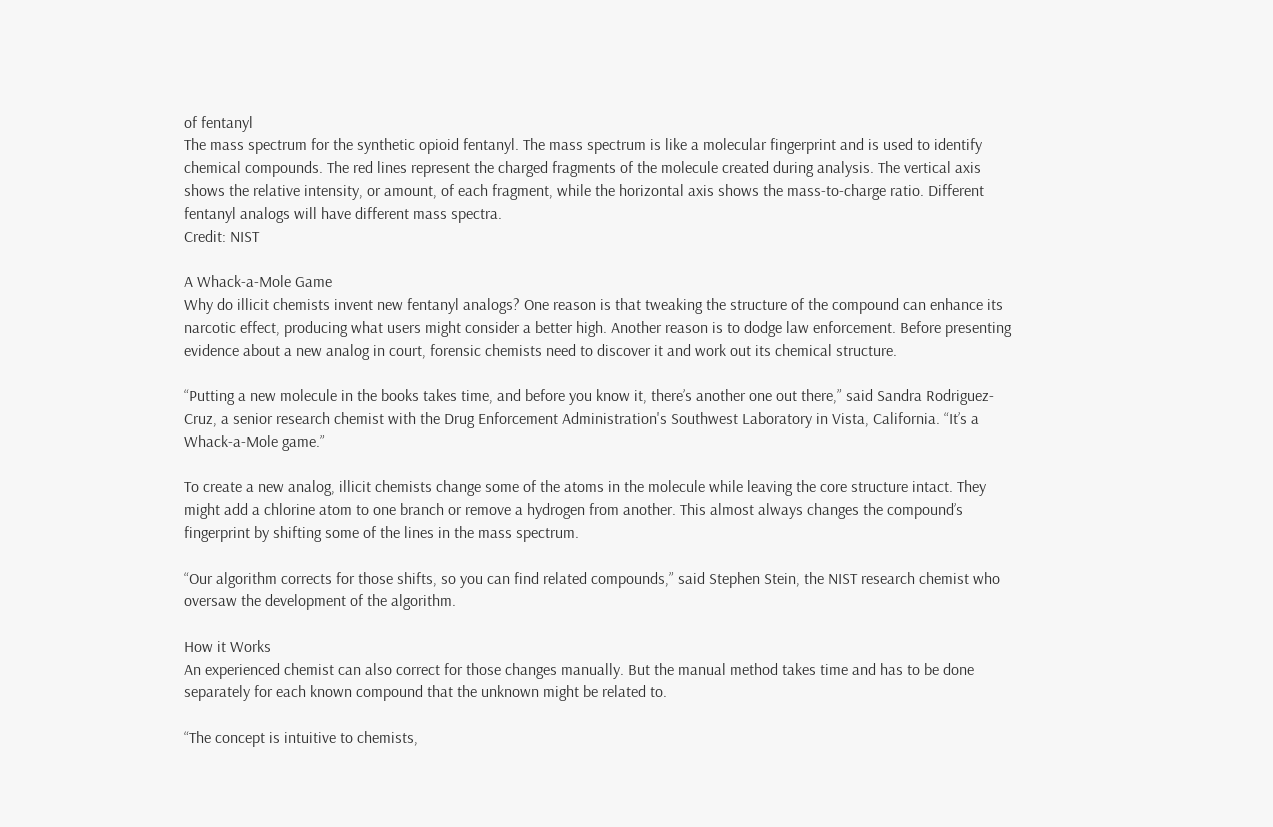of fentanyl
The mass spectrum for the synthetic opioid fentanyl. The mass spectrum is like a molecular fingerprint and is used to identify chemical compounds. The red lines represent the charged fragments of the molecule created during analysis. The vertical axis shows the relative intensity, or amount, of each fragment, while the horizontal axis shows the mass-to-charge ratio. Different fentanyl analogs will have different mass spectra.
Credit: NIST

A Whack-a-Mole Game
Why do illicit chemists invent new fentanyl analogs? One reason is that tweaking the structure of the compound can enhance its narcotic effect, producing what users might consider a better high. Another reason is to dodge law enforcement. Before presenting evidence about a new analog in court, forensic chemists need to discover it and work out its chemical structure.

“Putting a new molecule in the books takes time, and before you know it, there’s another one out there,” said Sandra Rodriguez-Cruz, a senior research chemist with the Drug Enforcement Administration's Southwest Laboratory in Vista, California. “It’s a Whack-a-Mole game.”

To create a new analog, illicit chemists change some of the atoms in the molecule while leaving the core structure intact. They might add a chlorine atom to one branch or remove a hydrogen from another. This almost always changes the compound’s fingerprint by shifting some of the lines in the mass spectrum.

“Our algorithm corrects for those shifts, so you can find related compounds,” said Stephen Stein, the NIST research chemist who oversaw the development of the algorithm.

How it Works
An experienced chemist can also correct for those changes manually. But the manual method takes time and has to be done separately for each known compound that the unknown might be related to.

“The concept is intuitive to chemists,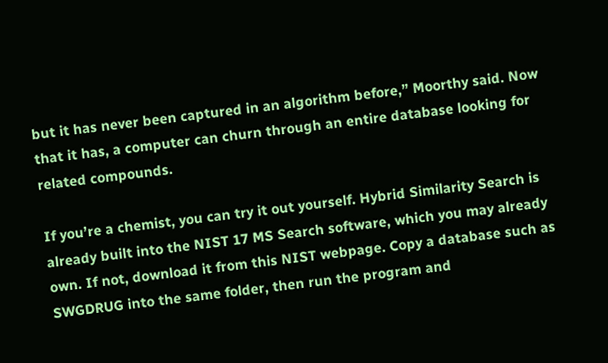but it has never been captured in an algorithm before,” Moorthy said. Now that it has, a computer can churn through an entire database looking for related compounds.

If you’re a chemist, you can try it out yourself. Hybrid Similarity Search is already built into the NIST 17 MS Search software, which you may already own. If not, download it from this NIST webpage. Copy a database such as SWGDRUG into the same folder, then run the program and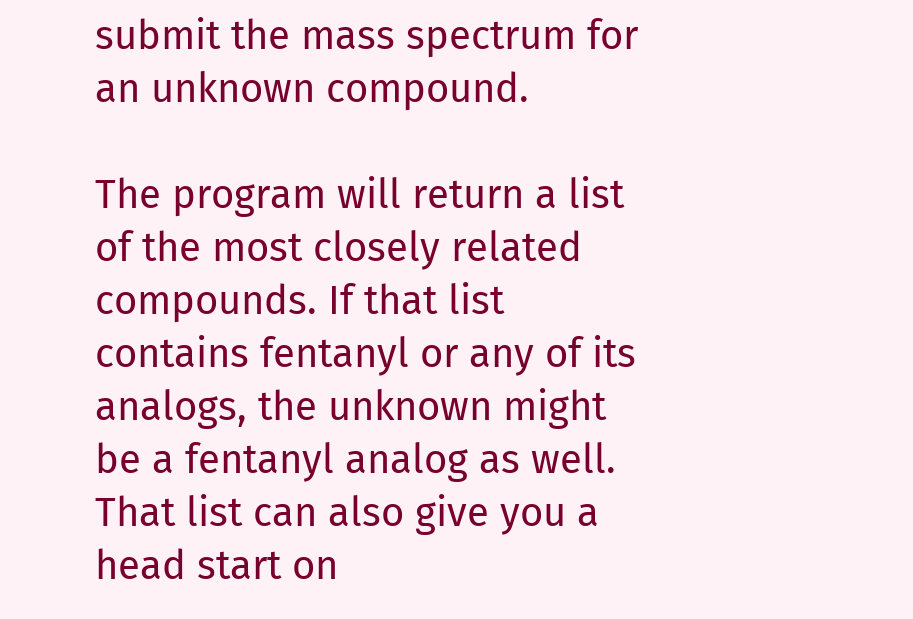submit the mass spectrum for an unknown compound.

The program will return a list of the most closely related compounds. If that list contains fentanyl or any of its analogs, the unknown might be a fentanyl analog as well. That list can also give you a head start on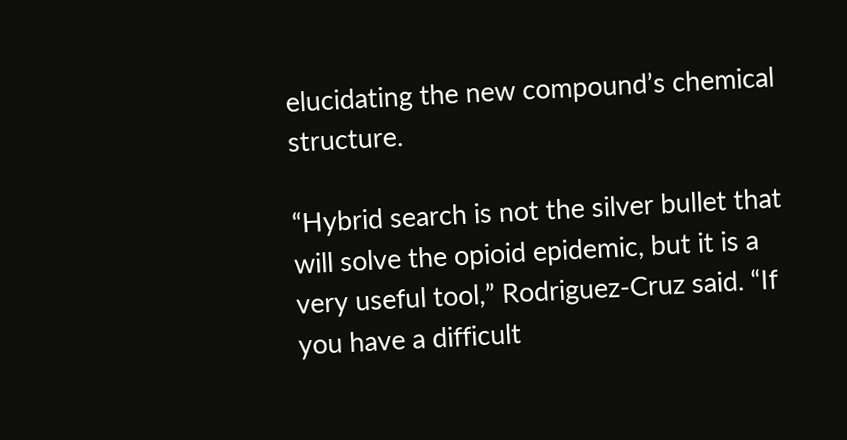elucidating the new compound’s chemical structure.

“Hybrid search is not the silver bullet that will solve the opioid epidemic, but it is a very useful tool,” Rodriguez-Cruz said. “If you have a difficult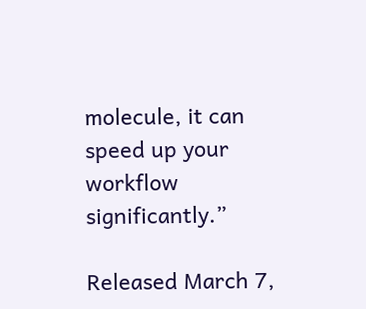molecule, it can speed up your workflow significantly.”

Released March 7,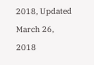2018, Updated March 26, 2018